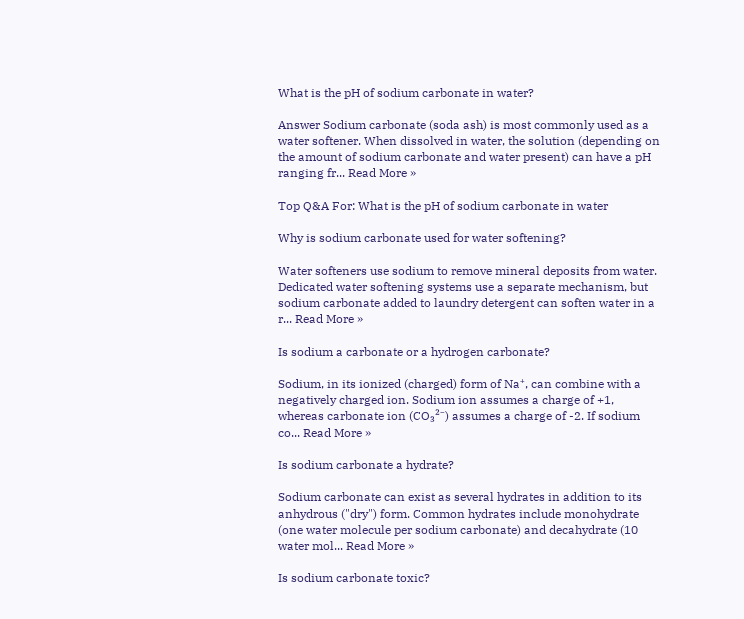What is the pH of sodium carbonate in water?

Answer Sodium carbonate (soda ash) is most commonly used as a water softener. When dissolved in water, the solution (depending on the amount of sodium carbonate and water present) can have a pH ranging fr... Read More »

Top Q&A For: What is the pH of sodium carbonate in water

Why is sodium carbonate used for water softening?

Water softeners use sodium to remove mineral deposits from water. Dedicated water softening systems use a separate mechanism, but sodium carbonate added to laundry detergent can soften water in a r... Read More »

Is sodium a carbonate or a hydrogen carbonate?

Sodium, in its ionized (charged) form of Na⁺, can combine with a negatively charged ion. Sodium ion assumes a charge of +1, whereas carbonate ion (CO₃²⁻) assumes a charge of -2. If sodium co... Read More »

Is sodium carbonate a hydrate?

Sodium carbonate can exist as several hydrates in addition to its anhydrous ("dry") form. Common hydrates include monohydrate (one water molecule per sodium carbonate) and decahydrate (10 water mol... Read More »

Is sodium carbonate toxic?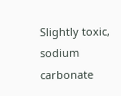Slightly toxic, sodium carbonate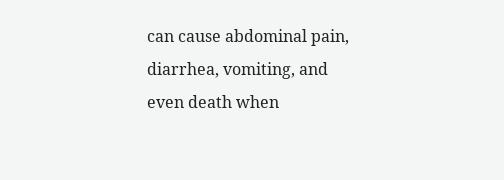can cause abdominal pain, diarrhea, vomiting, and even death when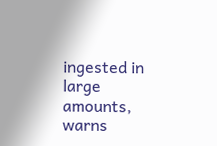ingested in large amounts, warns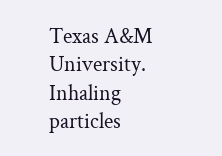Texas A&M University. Inhaling particles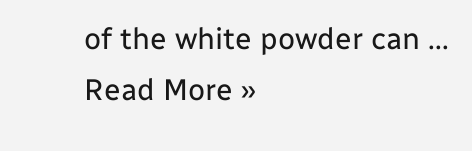of the white powder can ... Read More »